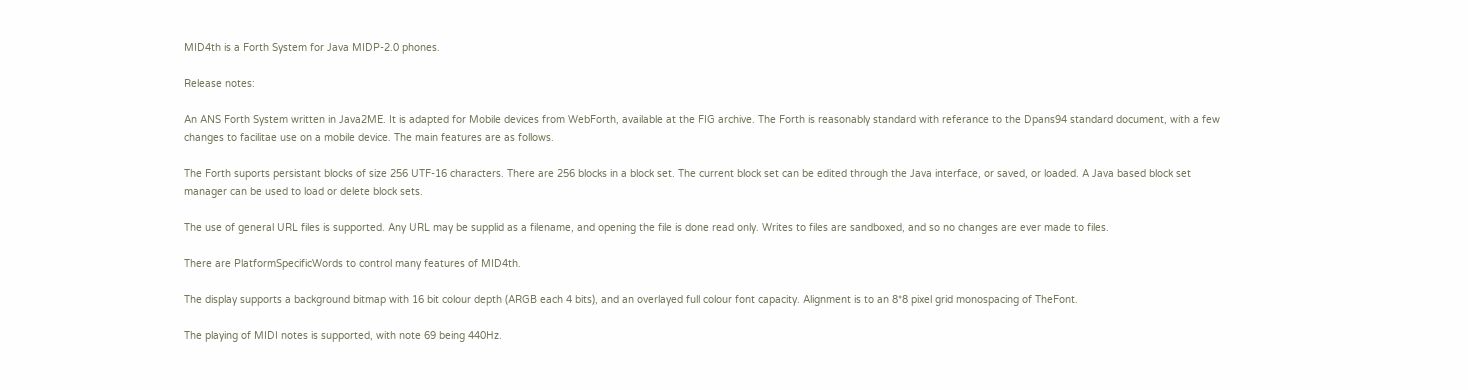MID4th is a Forth System for Java MIDP-2.0 phones.

Release notes:

An ANS Forth System written in Java2ME. It is adapted for Mobile devices from WebForth, available at the FIG archive. The Forth is reasonably standard with referance to the Dpans94 standard document, with a few changes to facilitae use on a mobile device. The main features are as follows.

The Forth suports persistant blocks of size 256 UTF-16 characters. There are 256 blocks in a block set. The current block set can be edited through the Java interface, or saved, or loaded. A Java based block set manager can be used to load or delete block sets.

The use of general URL files is supported. Any URL may be supplid as a filename, and opening the file is done read only. Writes to files are sandboxed, and so no changes are ever made to files.

There are PlatformSpecificWords to control many features of MID4th.

The display supports a background bitmap with 16 bit colour depth (ARGB each 4 bits), and an overlayed full colour font capacity. Alignment is to an 8*8 pixel grid monospacing of TheFont.

The playing of MIDI notes is supported, with note 69 being 440Hz.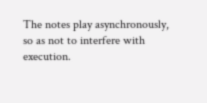The notes play asynchronously, so as not to interfere with execution.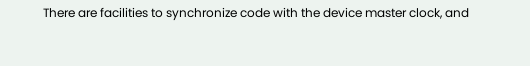There are facilities to synchronize code with the device master clock, and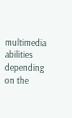multimedia abilities depending on the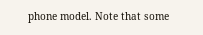phone model. Note that some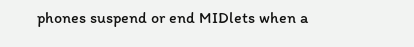phones suspend or end MIDlets when a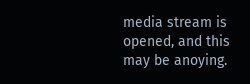media stream is opened, and this may be anoying.